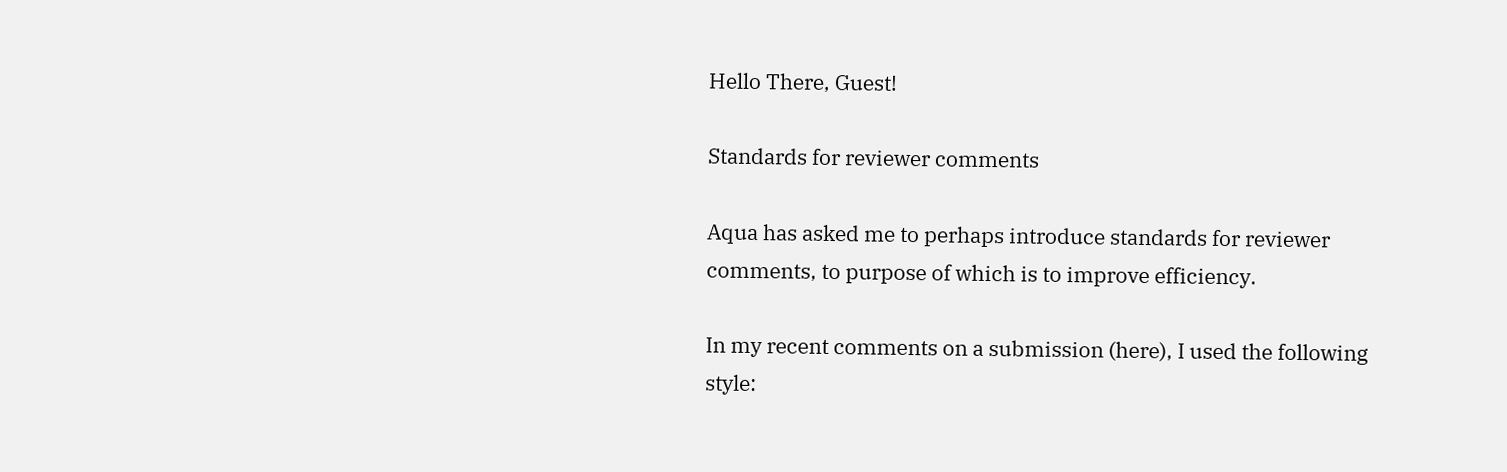Hello There, Guest!

Standards for reviewer comments

Aqua has asked me to perhaps introduce standards for reviewer comments, to purpose of which is to improve efficiency.

In my recent comments on a submission (here), I used the following style: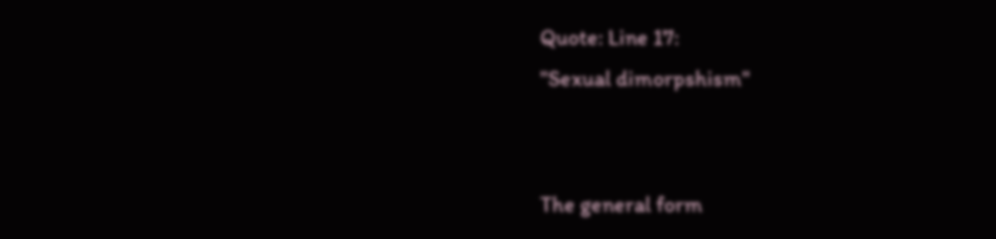Quote: Line 17:
"Sexual dimorpshism"


The general form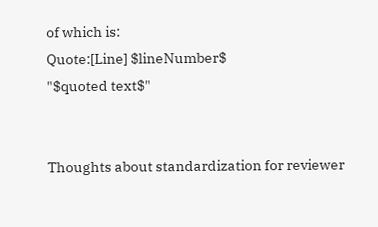of which is:
Quote:[Line] $lineNumber$
"$quoted text$"


Thoughts about standardization for reviewer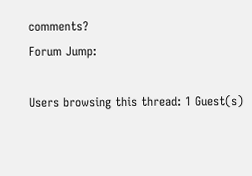comments?
Forum Jump:

Users browsing this thread: 1 Guest(s)